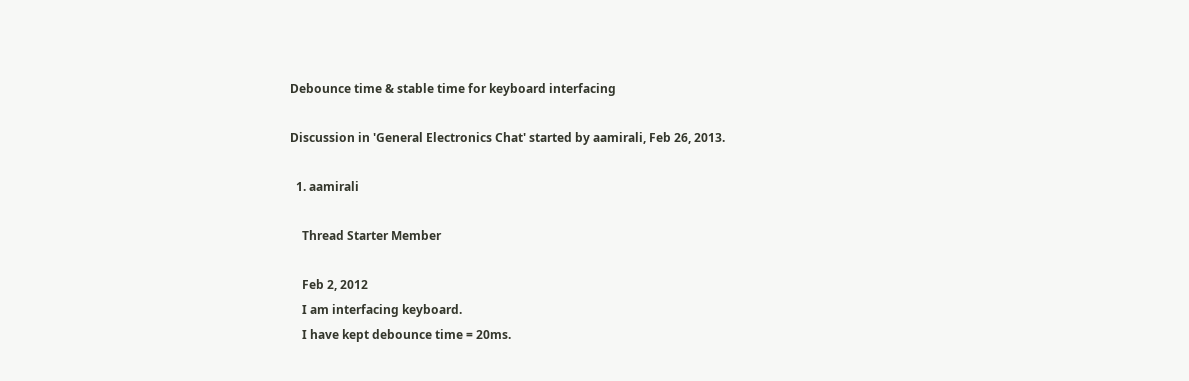Debounce time & stable time for keyboard interfacing

Discussion in 'General Electronics Chat' started by aamirali, Feb 26, 2013.

  1. aamirali

    Thread Starter Member

    Feb 2, 2012
    I am interfacing keyboard.
    I have kept debounce time = 20ms.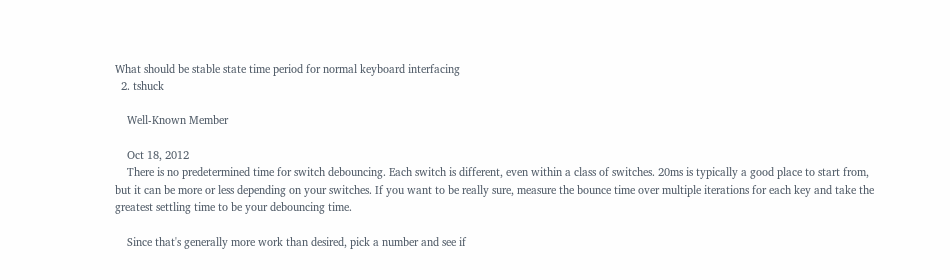What should be stable state time period for normal keyboard interfacing
  2. tshuck

    Well-Known Member

    Oct 18, 2012
    There is no predetermined time for switch debouncing. Each switch is different, even within a class of switches. 20ms is typically a good place to start from, but it can be more or less depending on your switches. If you want to be really sure, measure the bounce time over multiple iterations for each key and take the greatest settling time to be your debouncing time.

    Since that's generally more work than desired, pick a number and see if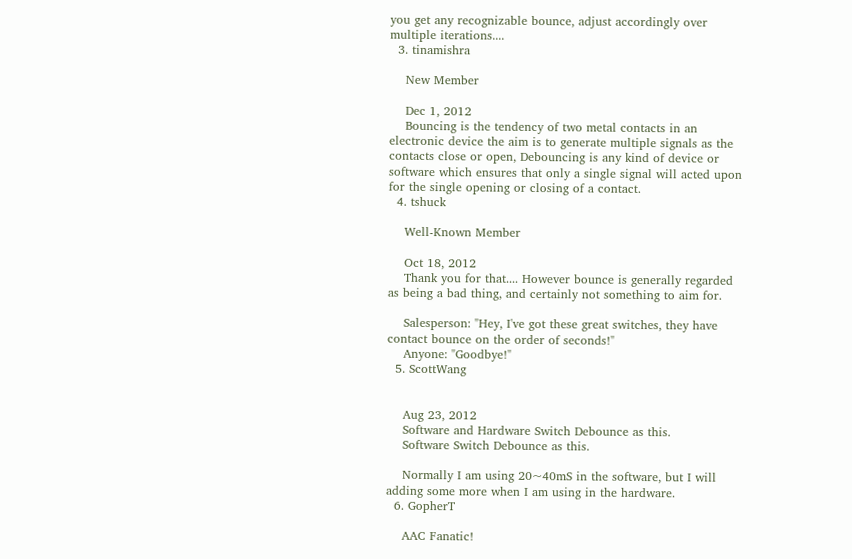you get any recognizable bounce, adjust accordingly over multiple iterations....
  3. tinamishra

    New Member

    Dec 1, 2012
    Bouncing is the tendency of two metal contacts in an electronic device the aim is to generate multiple signals as the contacts close or open, Debouncing is any kind of device or software which ensures that only a single signal will acted upon for the single opening or closing of a contact.
  4. tshuck

    Well-Known Member

    Oct 18, 2012
    Thank you for that.... However bounce is generally regarded as being a bad thing, and certainly not something to aim for.

    Salesperson: "Hey, I've got these great switches, they have contact bounce on the order of seconds!"
    Anyone: "Goodbye!"
  5. ScottWang


    Aug 23, 2012
    Software and Hardware Switch Debounce as this.
    Software Switch Debounce as this.

    Normally I am using 20~40mS in the software, but I will adding some more when I am using in the hardware.
  6. GopherT

    AAC Fanatic!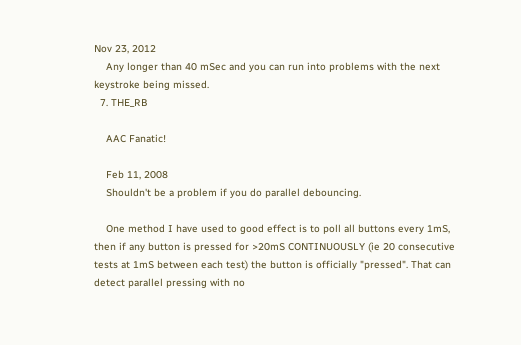Nov 23, 2012
    Any longer than 40 mSec and you can run into problems with the next keystroke being missed.
  7. THE_RB

    AAC Fanatic!

    Feb 11, 2008
    Shouldn't be a problem if you do parallel debouncing.

    One method I have used to good effect is to poll all buttons every 1mS, then if any button is pressed for >20mS CONTINUOUSLY (ie 20 consecutive tests at 1mS between each test) the button is officially "pressed". That can detect parallel pressing with no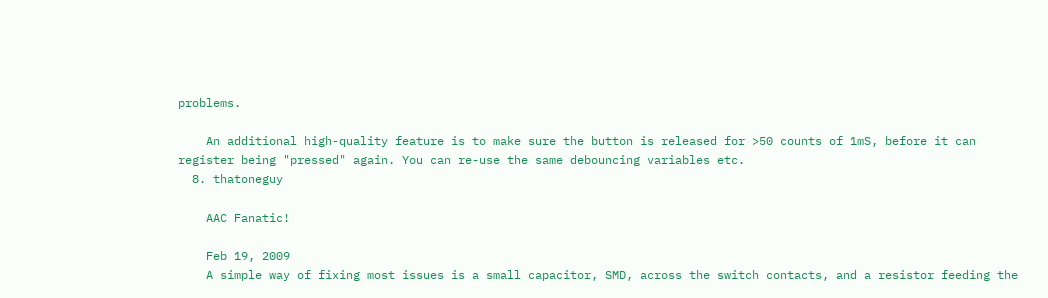problems.

    An additional high-quality feature is to make sure the button is released for >50 counts of 1mS, before it can register being "pressed" again. You can re-use the same debouncing variables etc.
  8. thatoneguy

    AAC Fanatic!

    Feb 19, 2009
    A simple way of fixing most issues is a small capacitor, SMD, across the switch contacts, and a resistor feeding the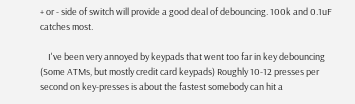+ or - side of switch will provide a good deal of debouncing. 100k and 0.1uF catches most.

    I've been very annoyed by keypads that went too far in key debouncing (Some ATMs, but mostly credit card keypads) Roughly 10-12 presses per second on key-presses is about the fastest somebody can hit a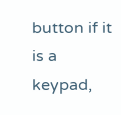button if it is a keypad,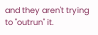and they aren't trying to "outrun" it.